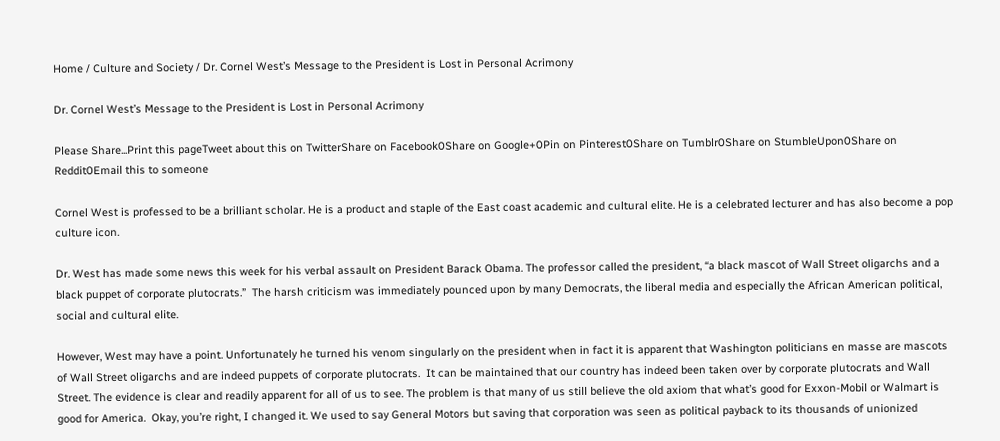Home / Culture and Society / Dr. Cornel West’s Message to the President is Lost in Personal Acrimony

Dr. Cornel West’s Message to the President is Lost in Personal Acrimony

Please Share...Print this pageTweet about this on TwitterShare on Facebook0Share on Google+0Pin on Pinterest0Share on Tumblr0Share on StumbleUpon0Share on Reddit0Email this to someone

Cornel West is professed to be a brilliant scholar. He is a product and staple of the East coast academic and cultural elite. He is a celebrated lecturer and has also become a pop culture icon.

Dr. West has made some news this week for his verbal assault on President Barack Obama. The professor called the president, “a black mascot of Wall Street oligarchs and a black puppet of corporate plutocrats.”  The harsh criticism was immediately pounced upon by many Democrats, the liberal media and especially the African American political, social and cultural elite.

However, West may have a point. Unfortunately he turned his venom singularly on the president when in fact it is apparent that Washington politicians en masse are mascots of Wall Street oligarchs and are indeed puppets of corporate plutocrats.  It can be maintained that our country has indeed been taken over by corporate plutocrats and Wall Street. The evidence is clear and readily apparent for all of us to see. The problem is that many of us still believe the old axiom that what’s good for Exxon-Mobil or Walmart is good for America.  Okay, you’re right, I changed it. We used to say General Motors but saving that corporation was seen as political payback to its thousands of unionized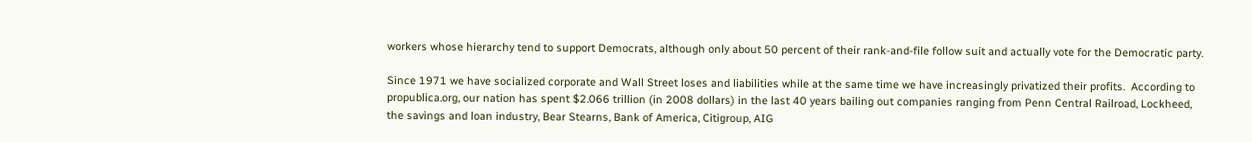workers whose hierarchy tend to support Democrats, although only about 50 percent of their rank-and-file follow suit and actually vote for the Democratic party.

Since 1971 we have socialized corporate and Wall Street loses and liabilities while at the same time we have increasingly privatized their profits.  According to propublica.org, our nation has spent $2.066 trillion (in 2008 dollars) in the last 40 years bailing out companies ranging from Penn Central Railroad, Lockheed, the savings and loan industry, Bear Stearns, Bank of America, Citigroup, AIG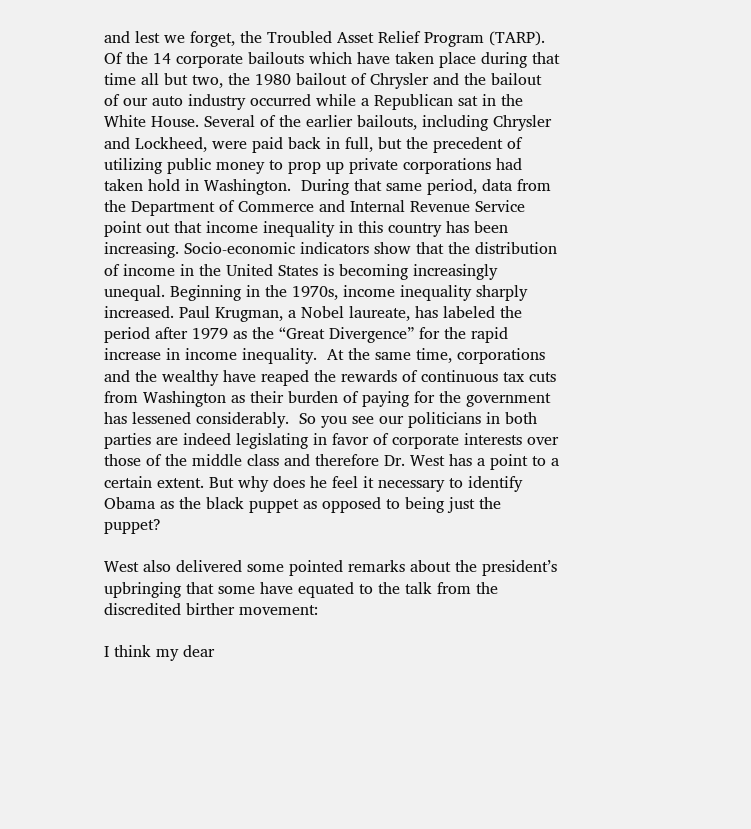and lest we forget, the Troubled Asset Relief Program (TARP).  Of the 14 corporate bailouts which have taken place during that time all but two, the 1980 bailout of Chrysler and the bailout of our auto industry occurred while a Republican sat in the White House. Several of the earlier bailouts, including Chrysler and Lockheed, were paid back in full, but the precedent of utilizing public money to prop up private corporations had taken hold in Washington.  During that same period, data from the Department of Commerce and Internal Revenue Service point out that income inequality in this country has been increasing. Socio-economic indicators show that the distribution of income in the United States is becoming increasingly unequal. Beginning in the 1970s, income inequality sharply increased. Paul Krugman, a Nobel laureate, has labeled the period after 1979 as the “Great Divergence” for the rapid increase in income inequality.  At the same time, corporations and the wealthy have reaped the rewards of continuous tax cuts from Washington as their burden of paying for the government has lessened considerably.  So you see our politicians in both parties are indeed legislating in favor of corporate interests over those of the middle class and therefore Dr. West has a point to a certain extent. But why does he feel it necessary to identify Obama as the black puppet as opposed to being just the puppet?

West also delivered some pointed remarks about the president’s upbringing that some have equated to the talk from the discredited birther movement:

I think my dear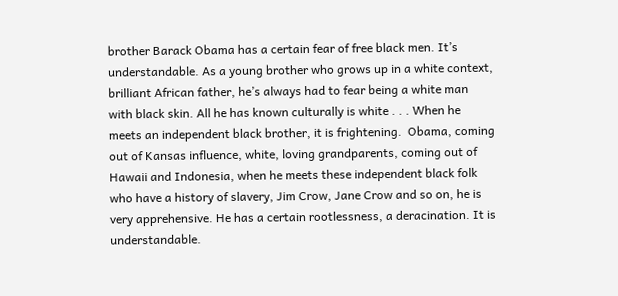brother Barack Obama has a certain fear of free black men. It’s understandable. As a young brother who grows up in a white context, brilliant African father, he’s always had to fear being a white man with black skin. All he has known culturally is white . . . When he meets an independent black brother, it is frightening.  Obama, coming out of Kansas influence, white, loving grandparents, coming out of Hawaii and Indonesia, when he meets these independent black folk who have a history of slavery, Jim Crow, Jane Crow and so on, he is very apprehensive. He has a certain rootlessness, a deracination. It is understandable.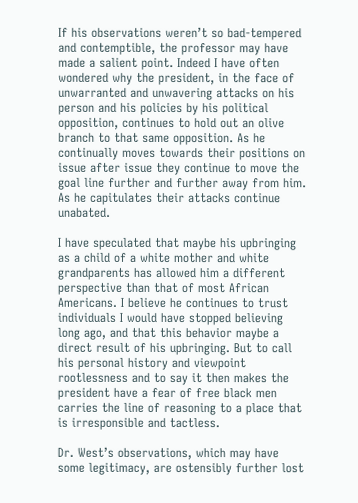If his observations weren’t so bad-tempered and contemptible, the professor may have made a salient point. Indeed I have often wondered why the president, in the face of unwarranted and unwavering attacks on his person and his policies by his political opposition, continues to hold out an olive branch to that same opposition. As he continually moves towards their positions on issue after issue they continue to move the goal line further and further away from him. As he capitulates their attacks continue unabated.

I have speculated that maybe his upbringing as a child of a white mother and white grandparents has allowed him a different perspective than that of most African Americans. I believe he continues to trust individuals I would have stopped believing long ago, and that this behavior maybe a direct result of his upbringing. But to call his personal history and viewpoint rootlessness and to say it then makes the president have a fear of free black men carries the line of reasoning to a place that is irresponsible and tactless.

Dr. West’s observations, which may have some legitimacy, are ostensibly further lost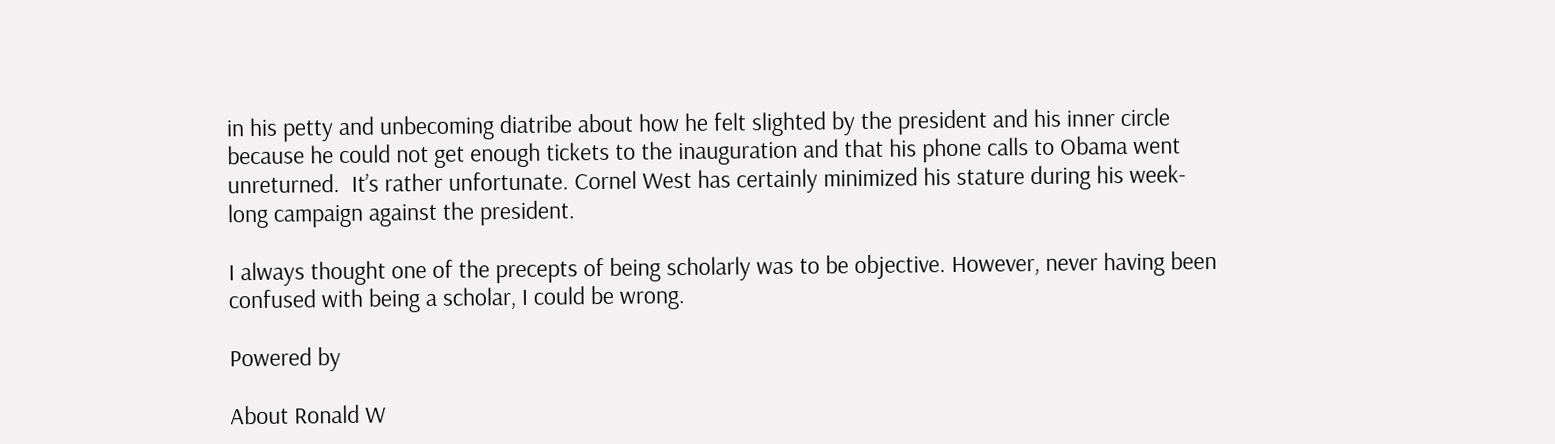in his petty and unbecoming diatribe about how he felt slighted by the president and his inner circle because he could not get enough tickets to the inauguration and that his phone calls to Obama went unreturned.  It’s rather unfortunate. Cornel West has certainly minimized his stature during his week-long campaign against the president.

I always thought one of the precepts of being scholarly was to be objective. However, never having been confused with being a scholar, I could be wrong.

Powered by

About Ronald W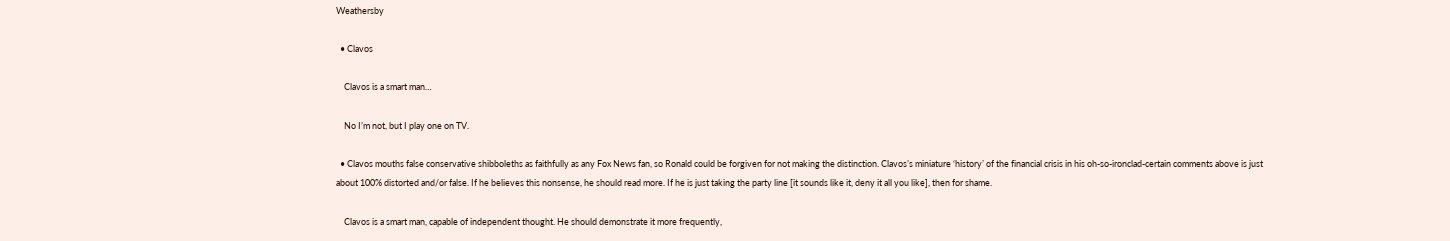Weathersby

  • Clavos

    Clavos is a smart man…

    No I’m not, but I play one on TV.

  • Clavos mouths false conservative shibboleths as faithfully as any Fox News fan, so Ronald could be forgiven for not making the distinction. Clavos’s miniature ‘history’ of the financial crisis in his oh-so-ironclad-certain comments above is just about 100% distorted and/or false. If he believes this nonsense, he should read more. If he is just taking the party line [it sounds like it, deny it all you like], then for shame.

    Clavos is a smart man, capable of independent thought. He should demonstrate it more frequently,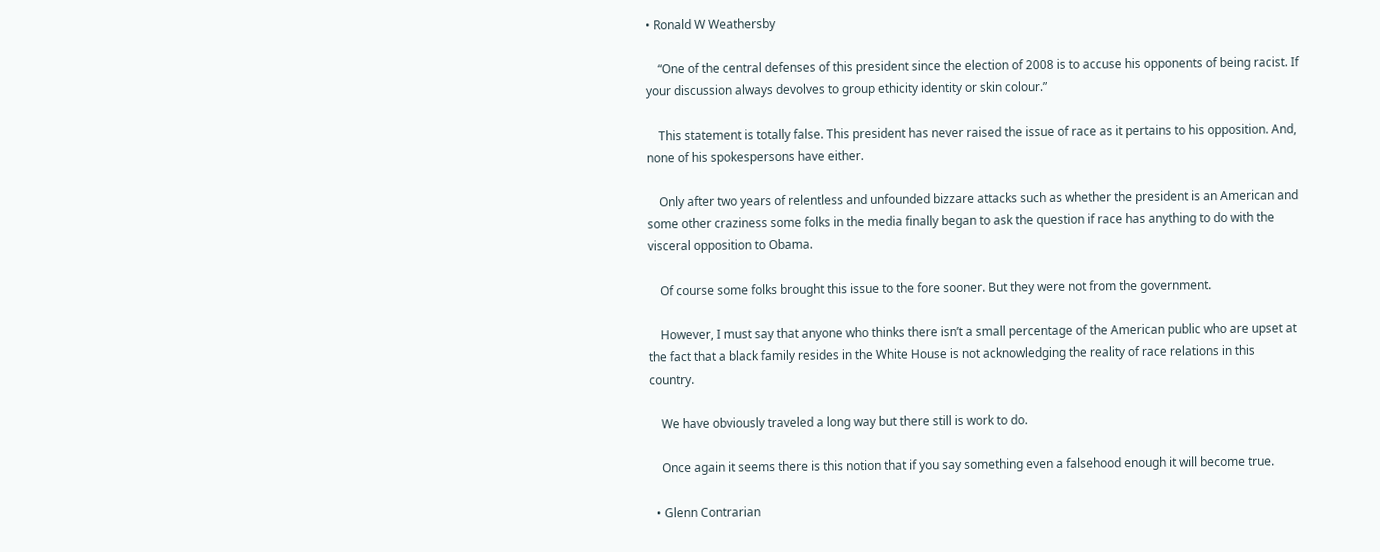• Ronald W Weathersby

    “One of the central defenses of this president since the election of 2008 is to accuse his opponents of being racist. If your discussion always devolves to group ethicity identity or skin colour.”

    This statement is totally false. This president has never raised the issue of race as it pertains to his opposition. And, none of his spokespersons have either.

    Only after two years of relentless and unfounded bizzare attacks such as whether the president is an American and some other craziness some folks in the media finally began to ask the question if race has anything to do with the visceral opposition to Obama.

    Of course some folks brought this issue to the fore sooner. But they were not from the government.

    However, I must say that anyone who thinks there isn’t a small percentage of the American public who are upset at the fact that a black family resides in the White House is not acknowledging the reality of race relations in this country.

    We have obviously traveled a long way but there still is work to do.

    Once again it seems there is this notion that if you say something even a falsehood enough it will become true.

  • Glenn Contrarian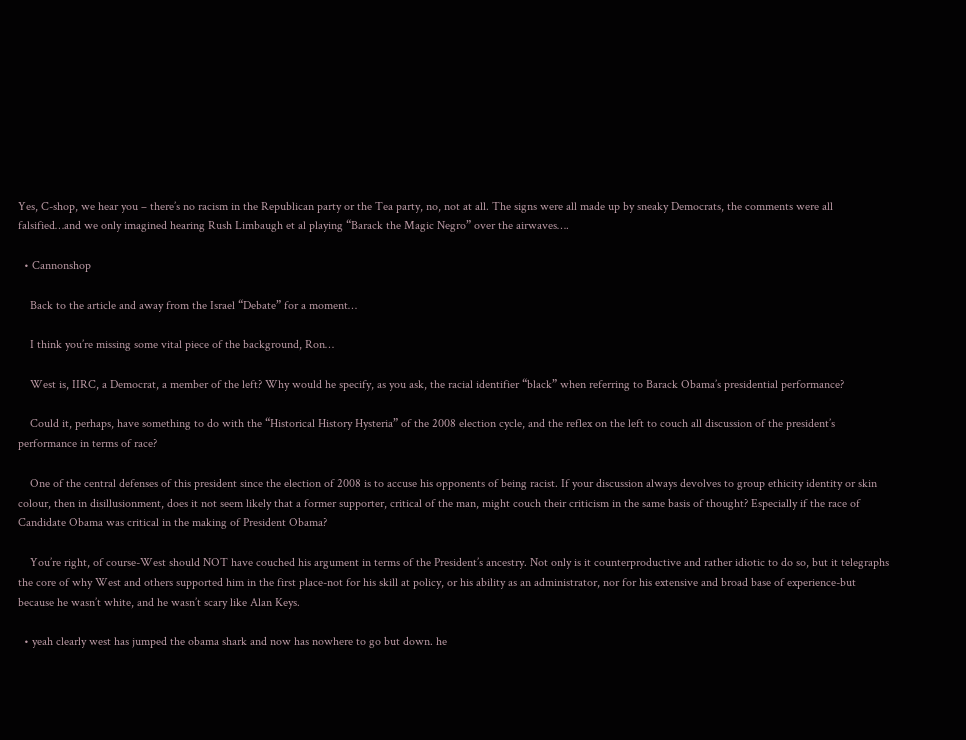Yes, C-shop, we hear you – there’s no racism in the Republican party or the Tea party, no, not at all. The signs were all made up by sneaky Democrats, the comments were all falsified…and we only imagined hearing Rush Limbaugh et al playing “Barack the Magic Negro” over the airwaves….

  • Cannonshop

    Back to the article and away from the Israel “Debate” for a moment…

    I think you’re missing some vital piece of the background, Ron…

    West is, IIRC, a Democrat, a member of the left? Why would he specify, as you ask, the racial identifier “black” when referring to Barack Obama’s presidential performance?

    Could it, perhaps, have something to do with the “Historical History Hysteria” of the 2008 election cycle, and the reflex on the left to couch all discussion of the president’s performance in terms of race?

    One of the central defenses of this president since the election of 2008 is to accuse his opponents of being racist. If your discussion always devolves to group ethicity identity or skin colour, then in disillusionment, does it not seem likely that a former supporter, critical of the man, might couch their criticism in the same basis of thought? Especially if the race of Candidate Obama was critical in the making of President Obama?

    You’re right, of course-West should NOT have couched his argument in terms of the President’s ancestry. Not only is it counterproductive and rather idiotic to do so, but it telegraphs the core of why West and others supported him in the first place-not for his skill at policy, or his ability as an administrator, nor for his extensive and broad base of experience-but because he wasn’t white, and he wasn’t scary like Alan Keys.

  • yeah clearly west has jumped the obama shark and now has nowhere to go but down. he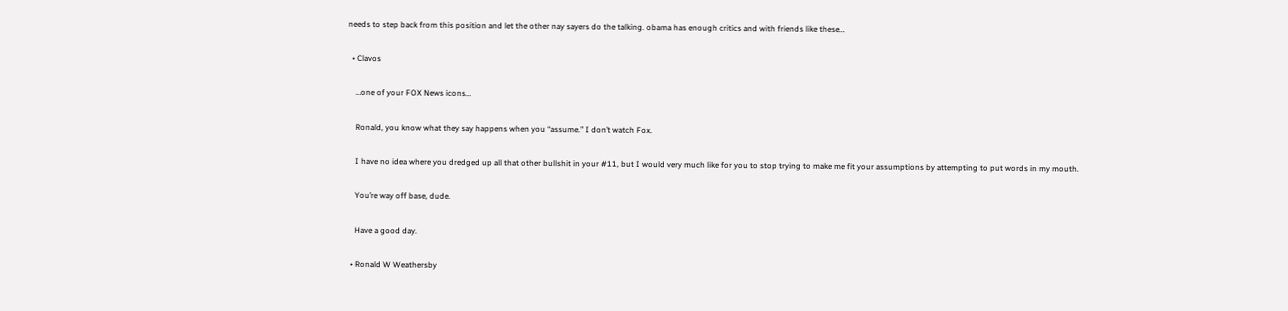needs to step back from this position and let the other nay sayers do the talking. obama has enough critics and with friends like these…

  • Clavos

    …one of your FOX News icons…

    Ronald, you know what they say happens when you “assume.” I don’t watch Fox.

    I have no idea where you dredged up all that other bullshit in your #11, but I would very much like for you to stop trying to make me fit your assumptions by attempting to put words in my mouth.

    You’re way off base, dude.

    Have a good day.

  • Ronald W Weathersby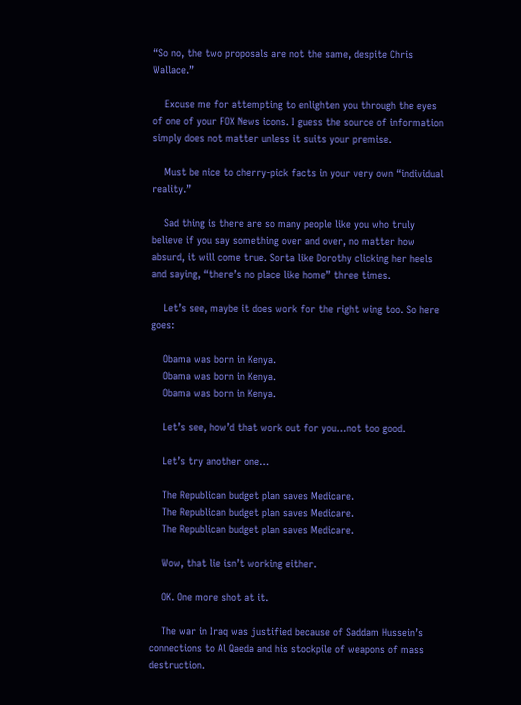“So no, the two proposals are not the same, despite Chris Wallace.”

    Excuse me for attempting to enlighten you through the eyes of one of your FOX News icons. I guess the source of information simply does not matter unless it suits your premise.

    Must be nice to cherry-pick facts in your very own “individual reality.”

    Sad thing is there are so many people like you who truly believe if you say something over and over, no matter how absurd, it will come true. Sorta like Dorothy clicking her heels and saying, “there’s no place like home” three times.

    Let’s see, maybe it does work for the right wing too. So here goes:

    Obama was born in Kenya.
    Obama was born in Kenya.
    Obama was born in Kenya.

    Let’s see, how’d that work out for you…not too good.

    Let’s try another one…

    The Republican budget plan saves Medicare.
    The Republican budget plan saves Medicare.
    The Republican budget plan saves Medicare.

    Wow, that lie isn’t working either.

    OK. One more shot at it.

    The war in Iraq was justified because of Saddam Hussein’s connections to Al Qaeda and his stockpile of weapons of mass destruction.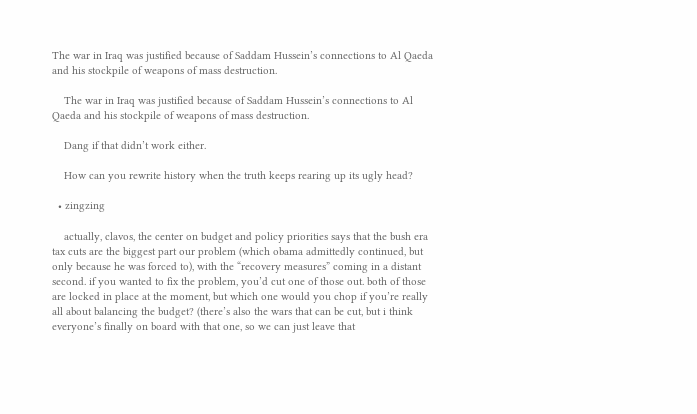The war in Iraq was justified because of Saddam Hussein’s connections to Al Qaeda and his stockpile of weapons of mass destruction.

    The war in Iraq was justified because of Saddam Hussein’s connections to Al Qaeda and his stockpile of weapons of mass destruction.

    Dang if that didn’t work either.

    How can you rewrite history when the truth keeps rearing up its ugly head?

  • zingzing

    actually, clavos, the center on budget and policy priorities says that the bush era tax cuts are the biggest part our problem (which obama admittedly continued, but only because he was forced to), with the “recovery measures” coming in a distant second. if you wanted to fix the problem, you’d cut one of those out. both of those are locked in place at the moment, but which one would you chop if you’re really all about balancing the budget? (there’s also the wars that can be cut, but i think everyone’s finally on board with that one, so we can just leave that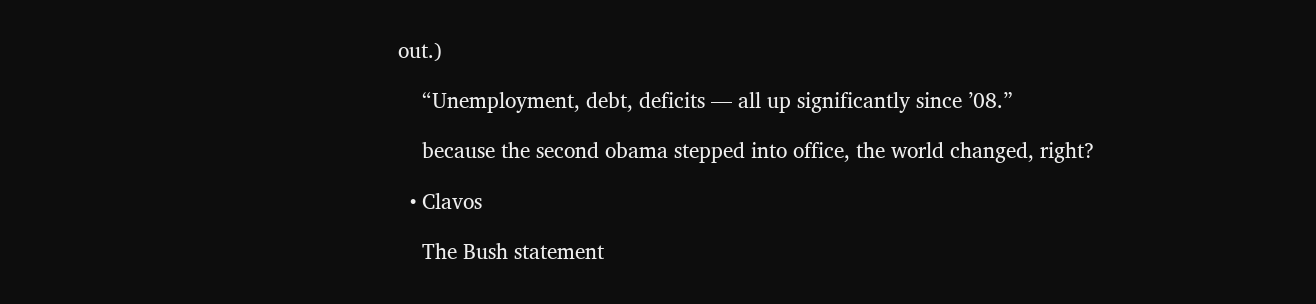out.)

    “Unemployment, debt, deficits — all up significantly since ’08.”

    because the second obama stepped into office, the world changed, right?

  • Clavos

    The Bush statement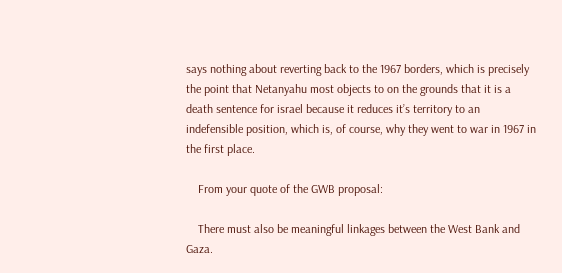says nothing about reverting back to the 1967 borders, which is precisely the point that Netanyahu most objects to on the grounds that it is a death sentence for israel because it reduces it’s territory to an indefensible position, which is, of course, why they went to war in 1967 in the first place.

    From your quote of the GWB proposal:

    There must also be meaningful linkages between the West Bank and Gaza.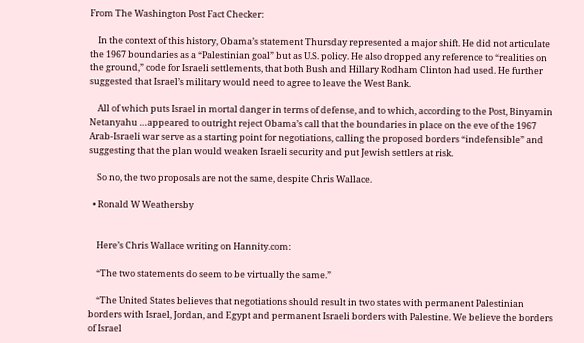From The Washington Post Fact Checker:

    In the context of this history, Obama’s statement Thursday represented a major shift. He did not articulate the 1967 boundaries as a “Palestinian goal” but as U.S. policy. He also dropped any reference to “realities on the ground,” code for Israeli settlements, that both Bush and Hillary Rodham Clinton had used. He further suggested that Israel’s military would need to agree to leave the West Bank.

    All of which puts Israel in mortal danger in terms of defense, and to which, according to the Post, Binyamin Netanyahu …appeared to outright reject Obama’s call that the boundaries in place on the eve of the 1967 Arab-Israeli war serve as a starting point for negotiations, calling the proposed borders “indefensible” and suggesting that the plan would weaken Israeli security and put Jewish settlers at risk.

    So no, the two proposals are not the same, despite Chris Wallace.

  • Ronald W Weathersby


    Here’s Chris Wallace writing on Hannity.com:

    “The two statements do seem to be virtually the same.”

    “The United States believes that negotiations should result in two states with permanent Palestinian borders with Israel, Jordan, and Egypt and permanent Israeli borders with Palestine. We believe the borders of Israel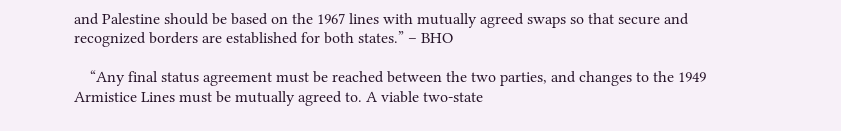and Palestine should be based on the 1967 lines with mutually agreed swaps so that secure and recognized borders are established for both states.” – BHO

    “Any final status agreement must be reached between the two parties, and changes to the 1949 Armistice Lines must be mutually agreed to. A viable two-state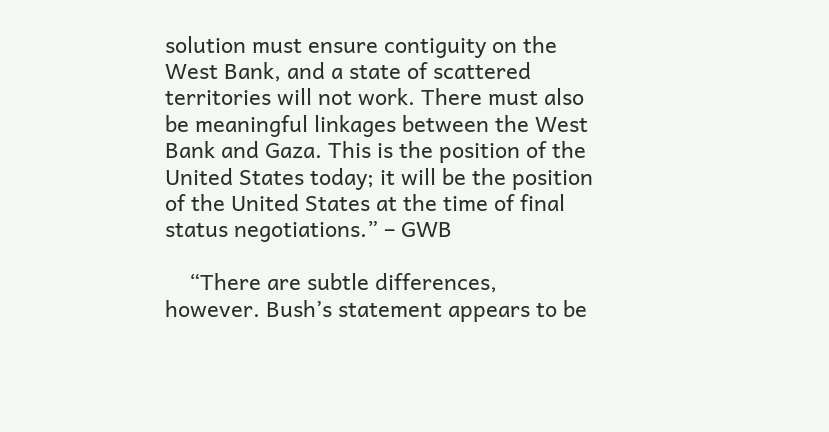solution must ensure contiguity on the West Bank, and a state of scattered territories will not work. There must also be meaningful linkages between the West Bank and Gaza. This is the position of the United States today; it will be the position of the United States at the time of final status negotiations.” – GWB

    “There are subtle differences, however. Bush’s statement appears to be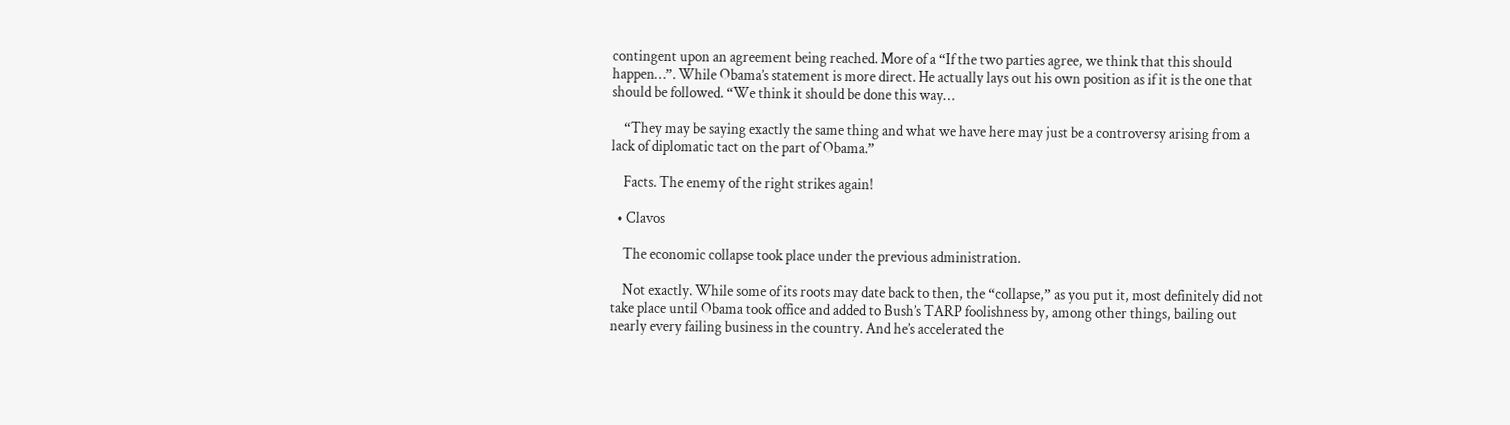contingent upon an agreement being reached. More of a “If the two parties agree, we think that this should happen…”. While Obama’s statement is more direct. He actually lays out his own position as if it is the one that should be followed. “We think it should be done this way…

    “They may be saying exactly the same thing and what we have here may just be a controversy arising from a lack of diplomatic tact on the part of Obama.”

    Facts. The enemy of the right strikes again!

  • Clavos

    The economic collapse took place under the previous administration.

    Not exactly. While some of its roots may date back to then, the “collapse,” as you put it, most definitely did not take place until Obama took office and added to Bush’s TARP foolishness by, among other things, bailing out nearly every failing business in the country. And he’s accelerated the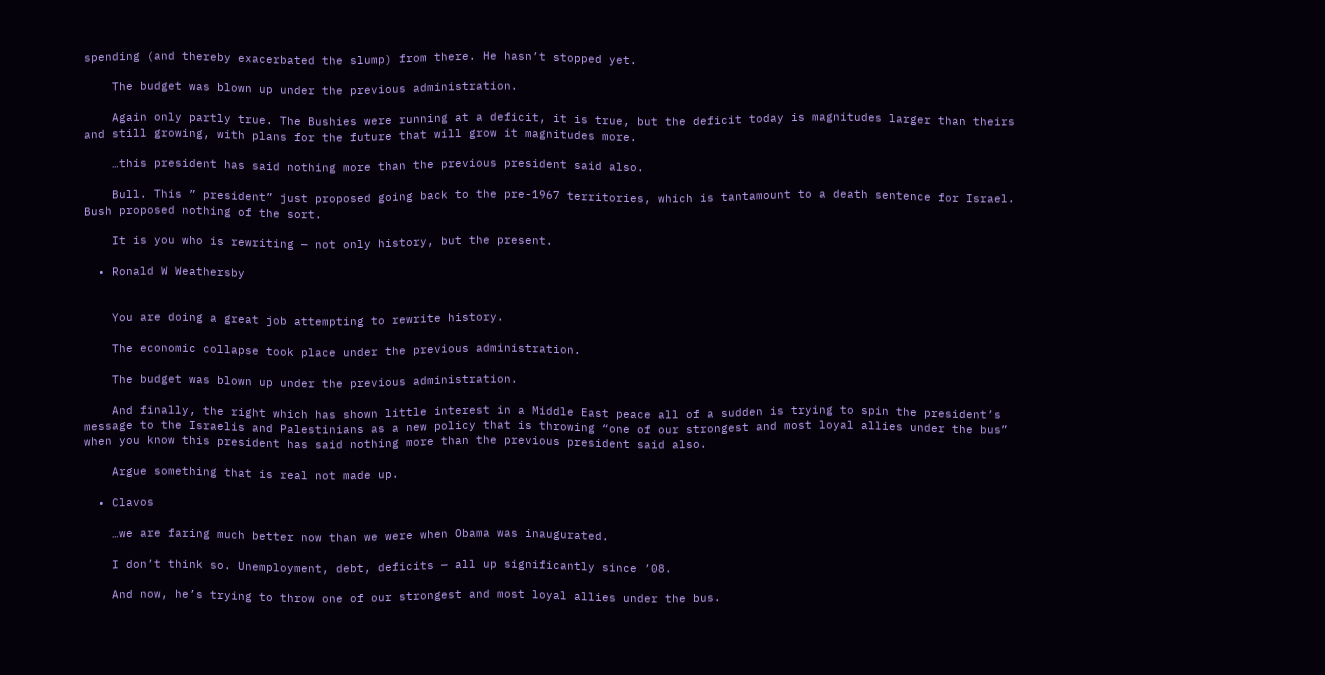spending (and thereby exacerbated the slump) from there. He hasn’t stopped yet.

    The budget was blown up under the previous administration.

    Again only partly true. The Bushies were running at a deficit, it is true, but the deficit today is magnitudes larger than theirs and still growing, with plans for the future that will grow it magnitudes more.

    …this president has said nothing more than the previous president said also.

    Bull. This ” president” just proposed going back to the pre-1967 territories, which is tantamount to a death sentence for Israel. Bush proposed nothing of the sort.

    It is you who is rewriting — not only history, but the present.

  • Ronald W Weathersby


    You are doing a great job attempting to rewrite history.

    The economic collapse took place under the previous administration.

    The budget was blown up under the previous administration.

    And finally, the right which has shown little interest in a Middle East peace all of a sudden is trying to spin the president’s message to the Israelis and Palestinians as a new policy that is throwing “one of our strongest and most loyal allies under the bus” when you know this president has said nothing more than the previous president said also.

    Argue something that is real not made up.

  • Clavos

    …we are faring much better now than we were when Obama was inaugurated.

    I don’t think so. Unemployment, debt, deficits — all up significantly since ’08.

    And now, he’s trying to throw one of our strongest and most loyal allies under the bus.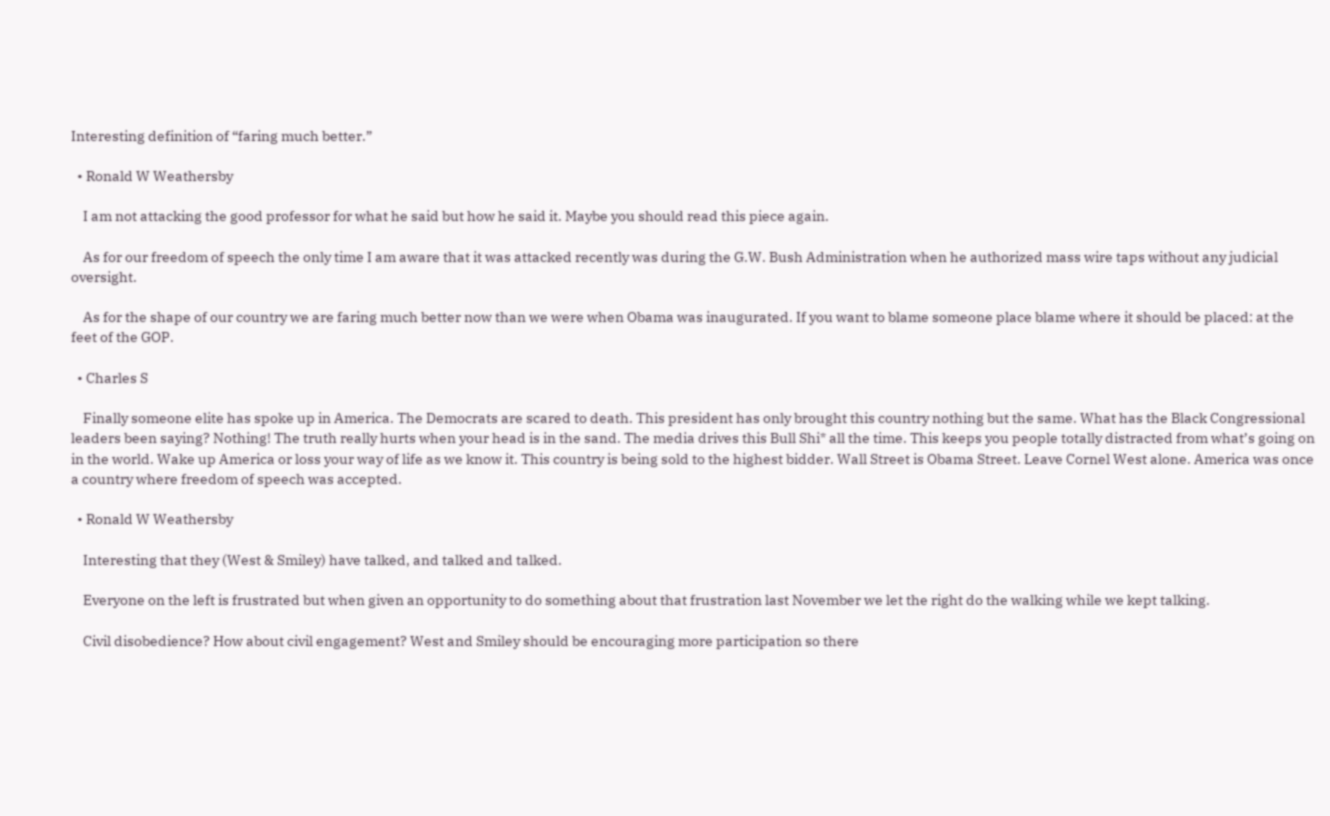Interesting definition of “faring much better.”

  • Ronald W Weathersby

    I am not attacking the good professor for what he said but how he said it. Maybe you should read this piece again.

    As for our freedom of speech the only time I am aware that it was attacked recently was during the G.W. Bush Administration when he authorized mass wire taps without any judicial oversight.

    As for the shape of our country we are faring much better now than we were when Obama was inaugurated. If you want to blame someone place blame where it should be placed: at the feet of the GOP.

  • Charles S

    Finally someone elite has spoke up in America. The Democrats are scared to death. This president has only brought this country nothing but the same. What has the Black Congressional leaders been saying? Nothing! The truth really hurts when your head is in the sand. The media drives this Bull Shi* all the time. This keeps you people totally distracted from what’s going on in the world. Wake up America or loss your way of life as we know it. This country is being sold to the highest bidder. Wall Street is Obama Street. Leave Cornel West alone. America was once a country where freedom of speech was accepted.

  • Ronald W Weathersby

    Interesting that they (West & Smiley) have talked, and talked and talked.

    Everyone on the left is frustrated but when given an opportunity to do something about that frustration last November we let the right do the walking while we kept talking.

    Civil disobedience? How about civil engagement? West and Smiley should be encouraging more participation so there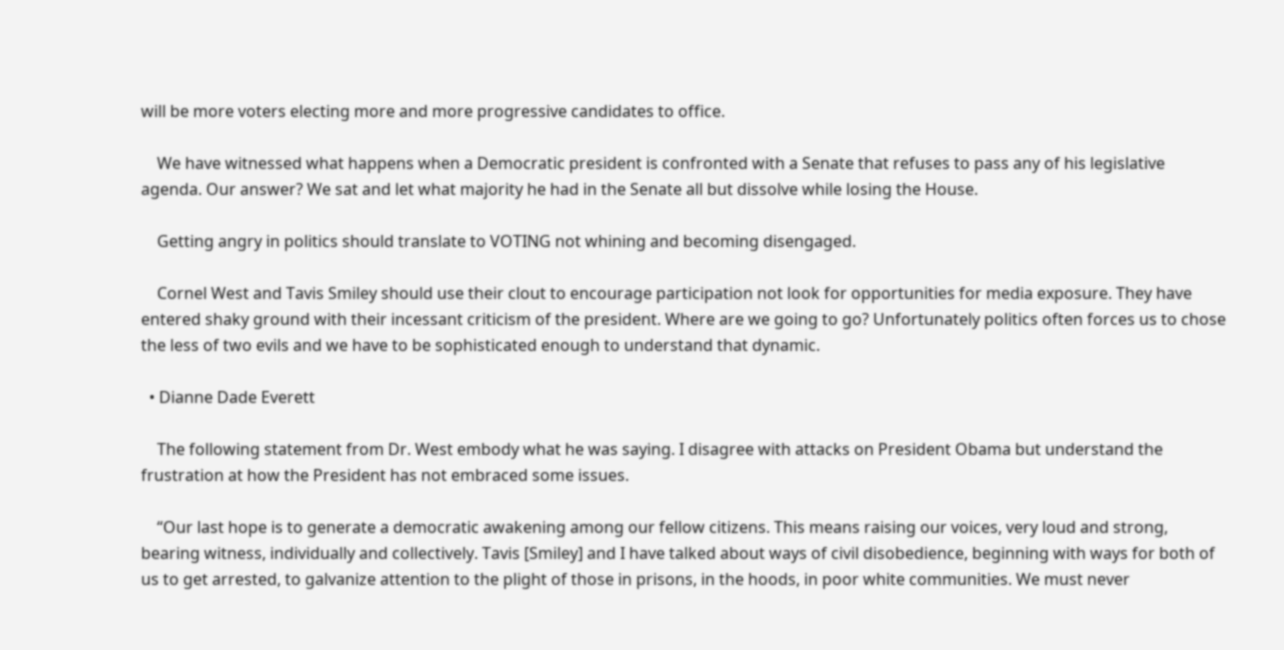will be more voters electing more and more progressive candidates to office.

    We have witnessed what happens when a Democratic president is confronted with a Senate that refuses to pass any of his legislative agenda. Our answer? We sat and let what majority he had in the Senate all but dissolve while losing the House.

    Getting angry in politics should translate to VOTING not whining and becoming disengaged.

    Cornel West and Tavis Smiley should use their clout to encourage participation not look for opportunities for media exposure. They have entered shaky ground with their incessant criticism of the president. Where are we going to go? Unfortunately politics often forces us to chose the less of two evils and we have to be sophisticated enough to understand that dynamic.

  • Dianne Dade Everett

    The following statement from Dr. West embody what he was saying. I disagree with attacks on President Obama but understand the frustration at how the President has not embraced some issues.

    “Our last hope is to generate a democratic awakening among our fellow citizens. This means raising our voices, very loud and strong, bearing witness, individually and collectively. Tavis [Smiley] and I have talked about ways of civil disobedience, beginning with ways for both of us to get arrested, to galvanize attention to the plight of those in prisons, in the hoods, in poor white communities. We must never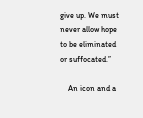give up. We must never allow hope to be eliminated or suffocated.”

    An icon and a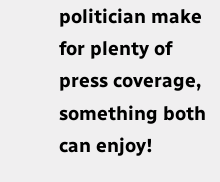politician make for plenty of press coverage, something both can enjoy!